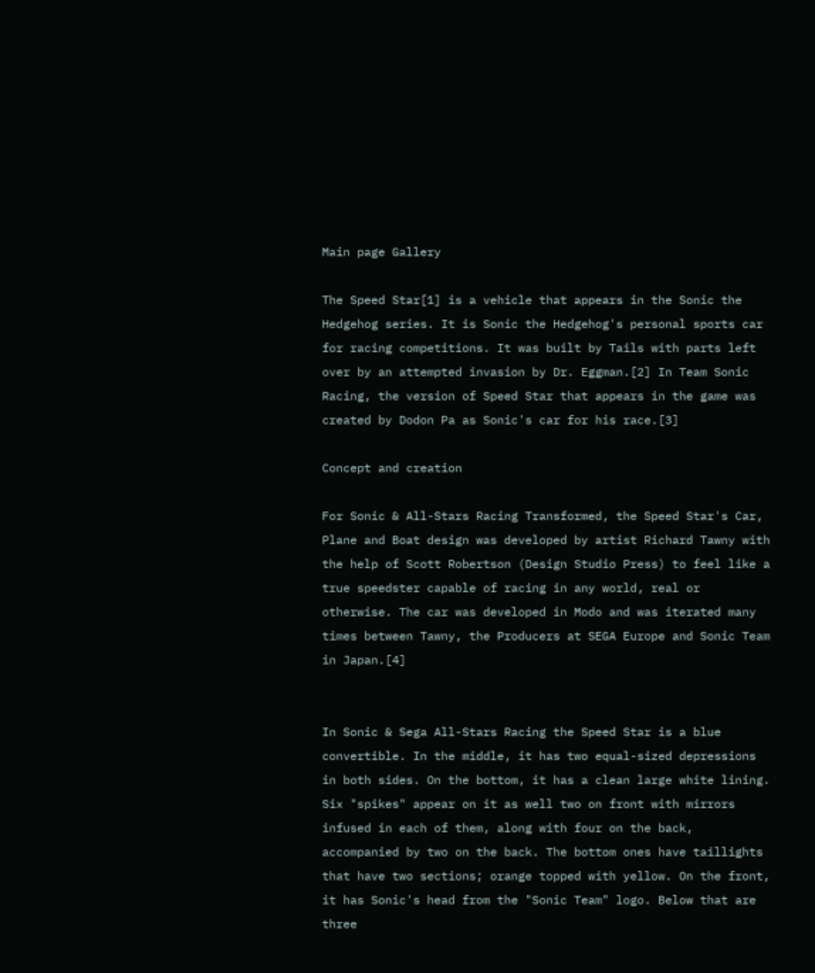Main page Gallery

The Speed Star[1] is a vehicle that appears in the Sonic the Hedgehog series. It is Sonic the Hedgehog's personal sports car for racing competitions. It was built by Tails with parts left over by an attempted invasion by Dr. Eggman.[2] In Team Sonic Racing, the version of Speed Star that appears in the game was created by Dodon Pa as Sonic's car for his race.[3]

Concept and creation

For Sonic & All-Stars Racing Transformed, the Speed Star's Car, Plane and Boat design was developed by artist Richard Tawny with the help of Scott Robertson (Design Studio Press) to feel like a true speedster capable of racing in any world, real or otherwise. The car was developed in Modo and was iterated many times between Tawny, the Producers at SEGA Europe and Sonic Team in Japan.[4]


In Sonic & Sega All-Stars Racing the Speed Star is a blue convertible. In the middle, it has two equal-sized depressions in both sides. On the bottom, it has a clean large white lining. Six "spikes" appear on it as well two on front with mirrors infused in each of them, along with four on the back, accompanied by two on the back. The bottom ones have taillights that have two sections; orange topped with yellow. On the front, it has Sonic's head from the "Sonic Team" logo. Below that are three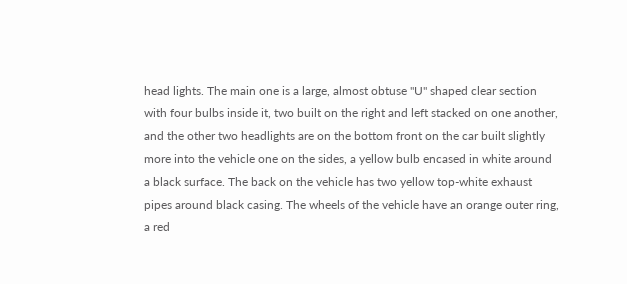head lights. The main one is a large, almost obtuse "U" shaped clear section with four bulbs inside it, two built on the right and left stacked on one another, and the other two headlights are on the bottom front on the car built slightly more into the vehicle one on the sides, a yellow bulb encased in white around a black surface. The back on the vehicle has two yellow top-white exhaust pipes around black casing. The wheels of the vehicle have an orange outer ring, a red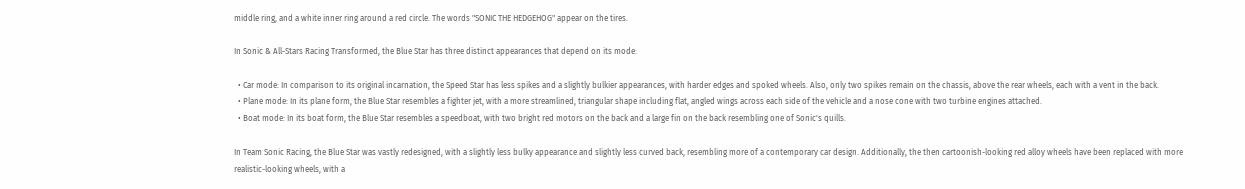middle ring, and a white inner ring around a red circle. The words "SONIC THE HEDGEHOG" appear on the tires.

In Sonic & All-Stars Racing Transformed, the Blue Star has three distinct appearances that depend on its mode:

  • Car mode: In comparison to its original incarnation, the Speed Star has less spikes and a slightly bulkier appearances, with harder edges and spoked wheels. Also, only two spikes remain on the chassis, above the rear wheels, each with a vent in the back.
  • Plane mode: In its plane form, the Blue Star resembles a fighter jet, with a more streamlined, triangular shape including flat, angled wings across each side of the vehicle and a nose cone with two turbine engines attached.
  • Boat mode: In its boat form, the Blue Star resembles a speedboat, with two bright red motors on the back and a large fin on the back resembling one of Sonic's quills.

In Team Sonic Racing, the Blue Star was vastly redesigned, with a slightly less bulky appearance and slightly less curved back, resembling more of a contemporary car design. Additionally, the then cartoonish-looking red alloy wheels have been replaced with more realistic-looking wheels, with a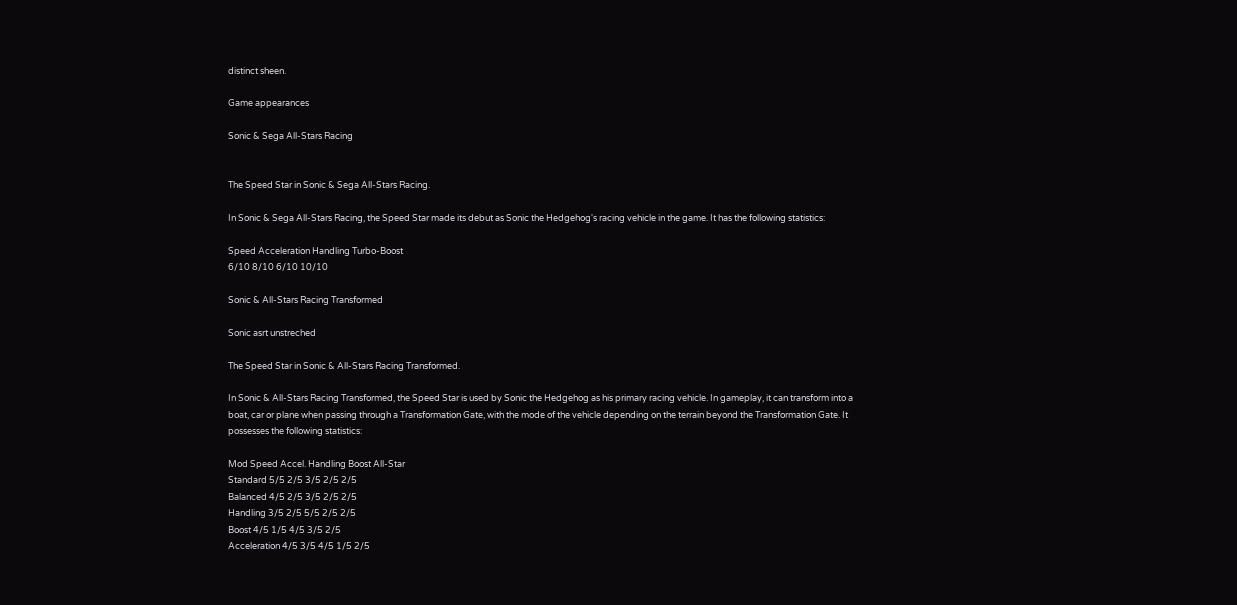distinct sheen.

Game appearances

Sonic & Sega All-Stars Racing


The Speed Star in Sonic & Sega All-Stars Racing.

In Sonic & Sega All-Stars Racing, the Speed Star made its debut as Sonic the Hedgehog's racing vehicle in the game. It has the following statistics:

Speed Acceleration Handling Turbo-Boost
6/10 8/10 6/10 10/10

Sonic & All-Stars Racing Transformed

Sonic asrt unstreched

The Speed Star in Sonic & All-Stars Racing Transformed.

In Sonic & All-Stars Racing Transformed, the Speed Star is used by Sonic the Hedgehog as his primary racing vehicle. In gameplay, it can transform into a boat, car or plane when passing through a Transformation Gate, with the mode of the vehicle depending on the terrain beyond the Transformation Gate. It possesses the following statistics:

Mod Speed Accel. Handling Boost All-Star
Standard 5/5 2/5 3/5 2/5 2/5
Balanced 4/5 2/5 3/5 2/5 2/5
Handling 3/5 2/5 5/5 2/5 2/5
Boost 4/5 1/5 4/5 3/5 2/5
Acceleration 4/5 3/5 4/5 1/5 2/5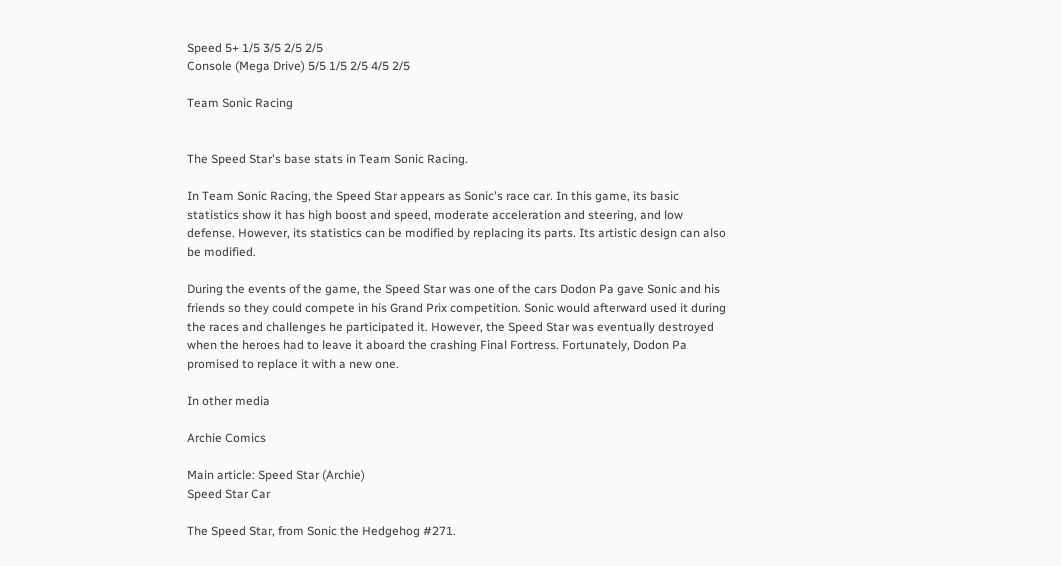Speed 5+ 1/5 3/5 2/5 2/5
Console (Mega Drive) 5/5 1/5 2/5 4/5 2/5

Team Sonic Racing


The Speed Star's base stats in Team Sonic Racing.

In Team Sonic Racing, the Speed Star appears as Sonic's race car. In this game, its basic statistics show it has high boost and speed, moderate acceleration and steering, and low defense. However, its statistics can be modified by replacing its parts. Its artistic design can also be modified.

During the events of the game, the Speed Star was one of the cars Dodon Pa gave Sonic and his friends so they could compete in his Grand Prix competition. Sonic would afterward used it during the races and challenges he participated it. However, the Speed Star was eventually destroyed when the heroes had to leave it aboard the crashing Final Fortress. Fortunately, Dodon Pa promised to replace it with a new one.

In other media

Archie Comics

Main article: Speed Star (Archie)
Speed Star Car

The Speed Star, from Sonic the Hedgehog #271.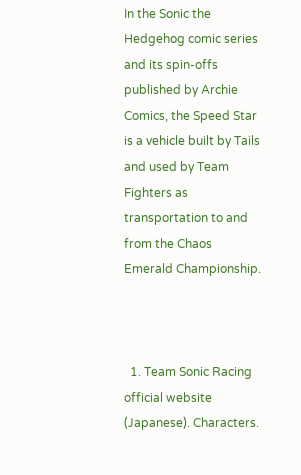In the Sonic the Hedgehog comic series and its spin-offs published by Archie Comics, the Speed Star is a vehicle built by Tails and used by Team Fighters as transportation to and from the Chaos Emerald Championship.



  1. Team Sonic Racing official website (Japanese). Characters.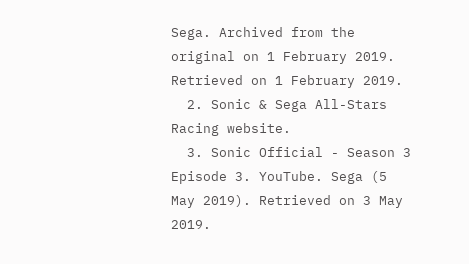Sega. Archived from the original on 1 February 2019. Retrieved on 1 February 2019.
  2. Sonic & Sega All-Stars Racing website.
  3. Sonic Official - Season 3 Episode 3. YouTube. Sega (5 May 2019). Retrieved on 3 May 2019.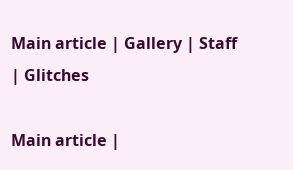Main article | Gallery | Staff | Glitches

Main article |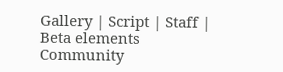Gallery | Script | Staff | Beta elements
Community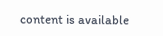content is available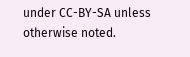under CC-BY-SA unless otherwise noted.